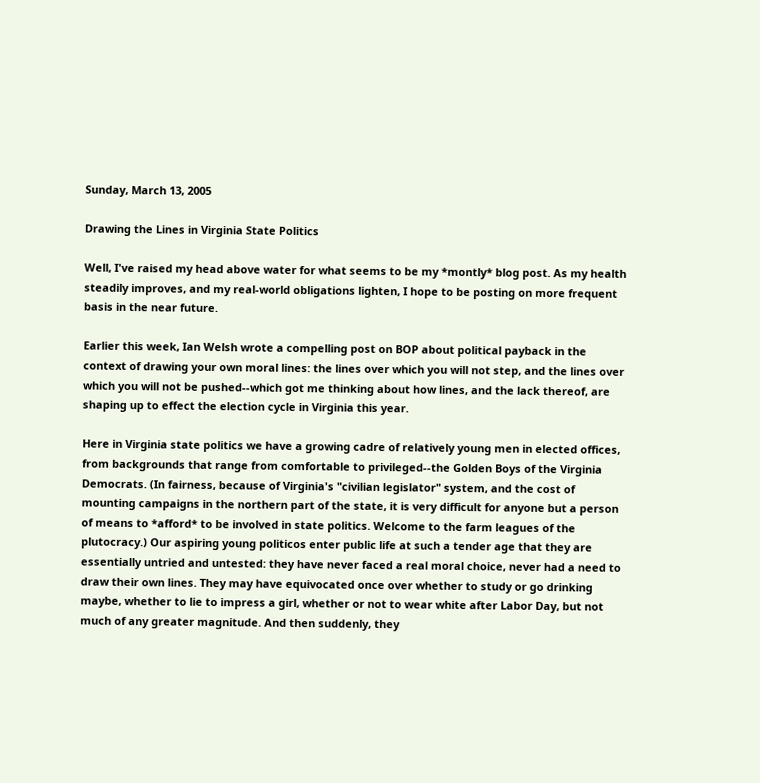Sunday, March 13, 2005

Drawing the Lines in Virginia State Politics

Well, I've raised my head above water for what seems to be my *montly* blog post. As my health steadily improves, and my real-world obligations lighten, I hope to be posting on more frequent basis in the near future.

Earlier this week, Ian Welsh wrote a compelling post on BOP about political payback in the context of drawing your own moral lines: the lines over which you will not step, and the lines over which you will not be pushed--which got me thinking about how lines, and the lack thereof, are shaping up to effect the election cycle in Virginia this year.

Here in Virginia state politics we have a growing cadre of relatively young men in elected offices, from backgrounds that range from comfortable to privileged--the Golden Boys of the Virginia Democrats. (In fairness, because of Virginia's "civilian legislator" system, and the cost of mounting campaigns in the northern part of the state, it is very difficult for anyone but a person of means to *afford* to be involved in state politics. Welcome to the farm leagues of the plutocracy.) Our aspiring young politicos enter public life at such a tender age that they are essentially untried and untested: they have never faced a real moral choice, never had a need to draw their own lines. They may have equivocated once over whether to study or go drinking maybe, whether to lie to impress a girl, whether or not to wear white after Labor Day, but not much of any greater magnitude. And then suddenly, they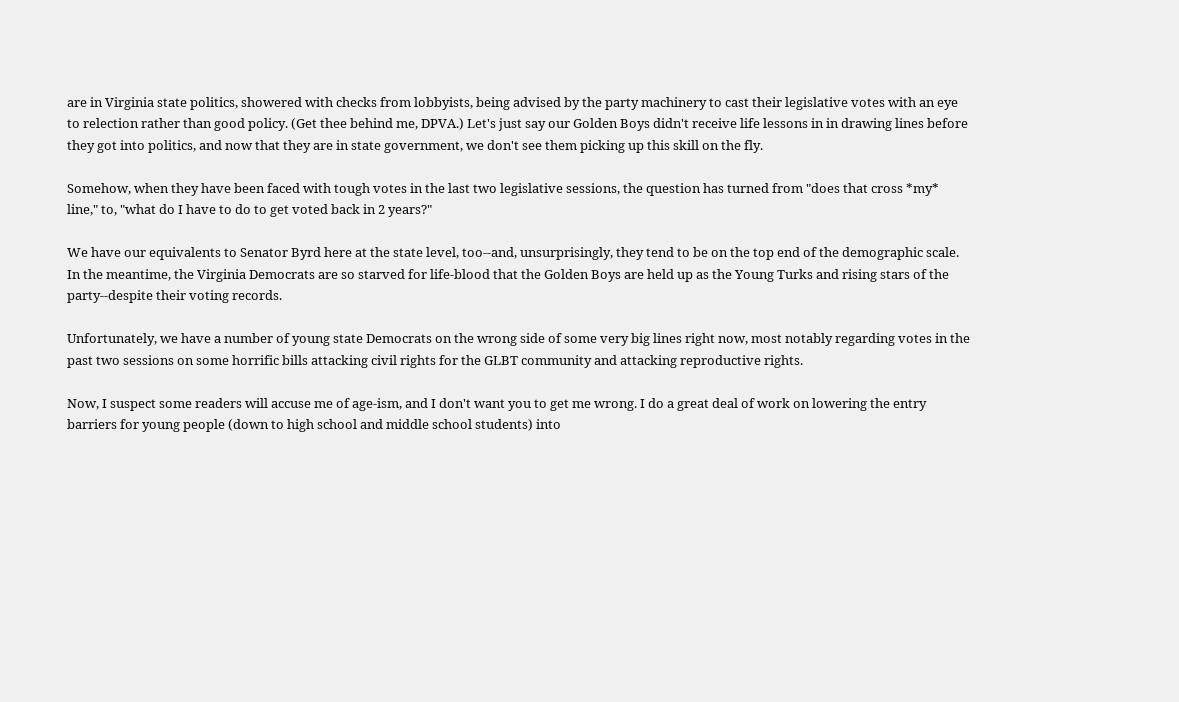are in Virginia state politics, showered with checks from lobbyists, being advised by the party machinery to cast their legislative votes with an eye to relection rather than good policy. (Get thee behind me, DPVA.) Let's just say our Golden Boys didn't receive life lessons in in drawing lines before they got into politics, and now that they are in state government, we don't see them picking up this skill on the fly.

Somehow, when they have been faced with tough votes in the last two legislative sessions, the question has turned from "does that cross *my* line," to, "what do I have to do to get voted back in 2 years?"

We have our equivalents to Senator Byrd here at the state level, too--and, unsurprisingly, they tend to be on the top end of the demographic scale. In the meantime, the Virginia Democrats are so starved for life-blood that the Golden Boys are held up as the Young Turks and rising stars of the party--despite their voting records.

Unfortunately, we have a number of young state Democrats on the wrong side of some very big lines right now, most notably regarding votes in the past two sessions on some horrific bills attacking civil rights for the GLBT community and attacking reproductive rights.

Now, I suspect some readers will accuse me of age-ism, and I don't want you to get me wrong. I do a great deal of work on lowering the entry barriers for young people (down to high school and middle school students) into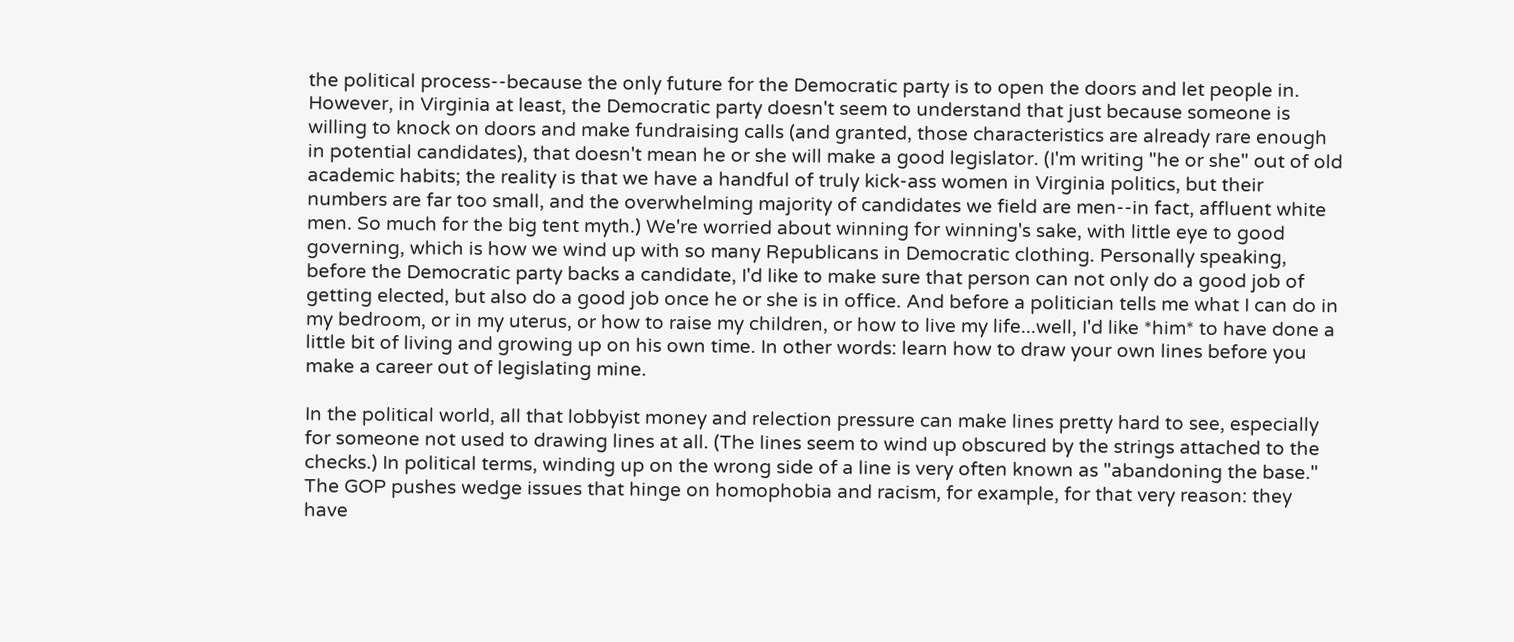the political process--because the only future for the Democratic party is to open the doors and let people in. However, in Virginia at least, the Democratic party doesn't seem to understand that just because someone is willing to knock on doors and make fundraising calls (and granted, those characteristics are already rare enough in potential candidates), that doesn't mean he or she will make a good legislator. (I'm writing "he or she" out of old academic habits; the reality is that we have a handful of truly kick-ass women in Virginia politics, but their numbers are far too small, and the overwhelming majority of candidates we field are men--in fact, affluent white men. So much for the big tent myth.) We're worried about winning for winning's sake, with little eye to good governing, which is how we wind up with so many Republicans in Democratic clothing. Personally speaking, before the Democratic party backs a candidate, I'd like to make sure that person can not only do a good job of getting elected, but also do a good job once he or she is in office. And before a politician tells me what I can do in my bedroom, or in my uterus, or how to raise my children, or how to live my life...well, I'd like *him* to have done a little bit of living and growing up on his own time. In other words: learn how to draw your own lines before you make a career out of legislating mine.

In the political world, all that lobbyist money and relection pressure can make lines pretty hard to see, especially for someone not used to drawing lines at all. (The lines seem to wind up obscured by the strings attached to the checks.) In political terms, winding up on the wrong side of a line is very often known as "abandoning the base." The GOP pushes wedge issues that hinge on homophobia and racism, for example, for that very reason: they have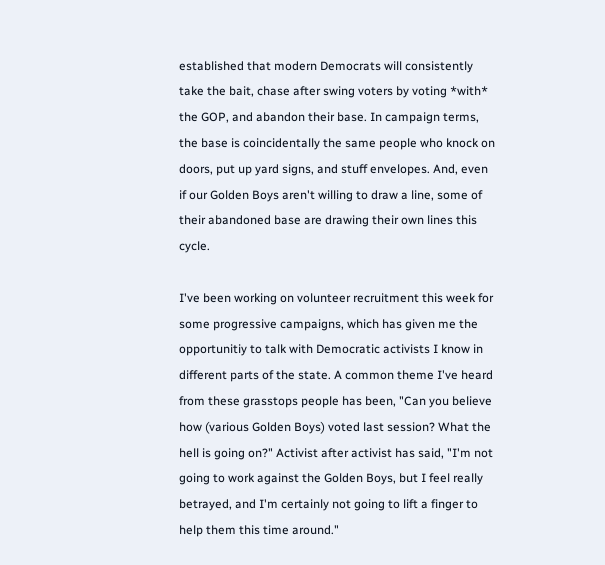established that modern Democrats will consistently take the bait, chase after swing voters by voting *with* the GOP, and abandon their base. In campaign terms, the base is coincidentally the same people who knock on doors, put up yard signs, and stuff envelopes. And, even if our Golden Boys aren't willing to draw a line, some of their abandoned base are drawing their own lines this cycle.

I've been working on volunteer recruitment this week for some progressive campaigns, which has given me the opportunitiy to talk with Democratic activists I know in different parts of the state. A common theme I've heard from these grasstops people has been, "Can you believe how (various Golden Boys) voted last session? What the hell is going on?" Activist after activist has said, "I'm not going to work against the Golden Boys, but I feel really betrayed, and I'm certainly not going to lift a finger to help them this time around."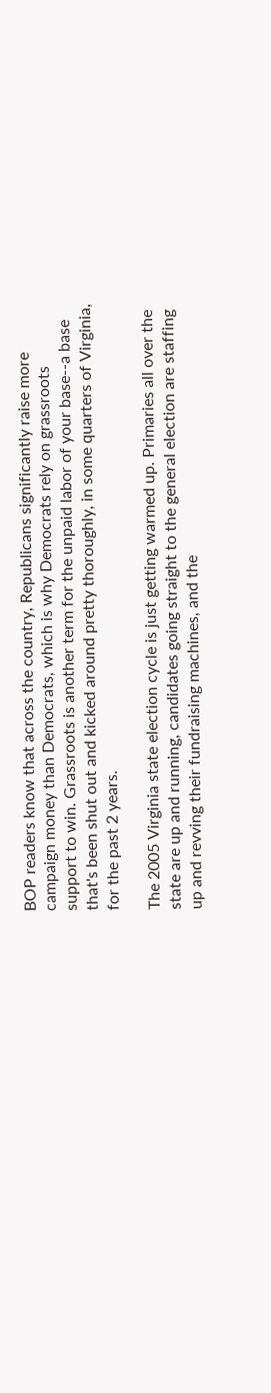BOP readers know that across the country, Republicans significantly raise more campaign money than Democrats, which is why Democrats rely on grassroots
support to win. Grassroots is another term for the unpaid labor of your base--a base that's been shut out and kicked around pretty thoroughly, in some quarters of Virginia, for the past 2 years.

The 2005 Virginia state election cycle is just getting warmed up. Primaries all over the state are up and running, candidates going straight to the general election are staffing up and revving their fundraising machines, and the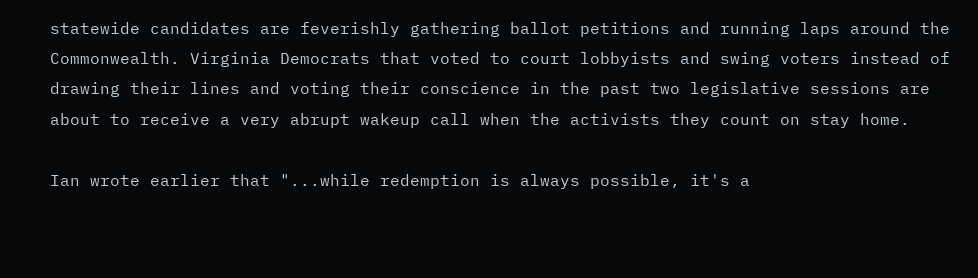statewide candidates are feverishly gathering ballot petitions and running laps around the Commonwealth. Virginia Democrats that voted to court lobbyists and swing voters instead of drawing their lines and voting their conscience in the past two legislative sessions are about to receive a very abrupt wakeup call when the activists they count on stay home.

Ian wrote earlier that "...while redemption is always possible, it's a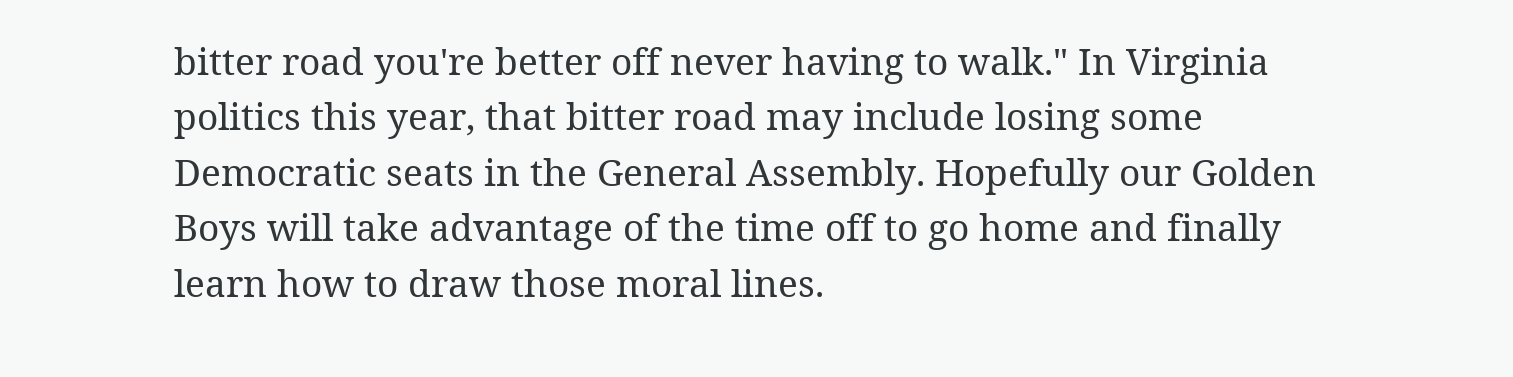bitter road you're better off never having to walk." In Virginia politics this year, that bitter road may include losing some Democratic seats in the General Assembly. Hopefully our Golden Boys will take advantage of the time off to go home and finally learn how to draw those moral lines.